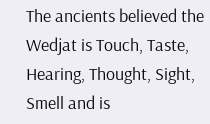The ancients believed the Wedjat is Touch, Taste, Hearing, Thought, Sight, Smell and is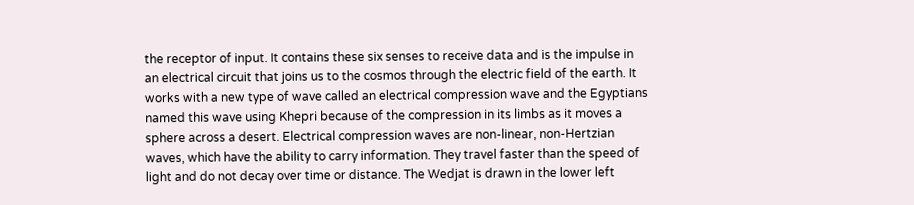the receptor of input. It contains these six senses to receive data and is the impulse in an electrical circuit that joins us to the cosmos through the electric field of the earth. It works with a new type of wave called an electrical compression wave and the Egyptians named this wave using Khepri because of the compression in its limbs as it moves a sphere across a desert. Electrical compression waves are non-linear, non-Hertzian waves, which have the ability to carry information. They travel faster than the speed of light and do not decay over time or distance. The Wedjat is drawn in the lower left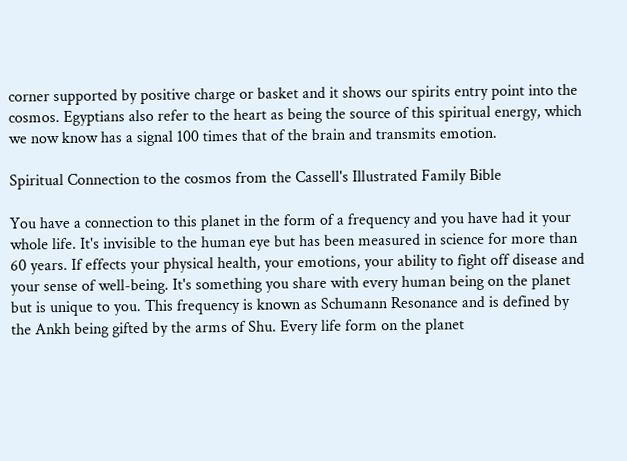corner supported by positive charge or basket and it shows our spirits entry point into the cosmos. Egyptians also refer to the heart as being the source of this spiritual energy, which we now know has a signal 100 times that of the brain and transmits emotion.

Spiritual Connection to the cosmos from the Cassell's Illustrated Family Bible

You have a connection to this planet in the form of a frequency and you have had it your whole life. It's invisible to the human eye but has been measured in science for more than 60 years. If effects your physical health, your emotions, your ability to fight off disease and your sense of well-being. It's something you share with every human being on the planet but is unique to you. This frequency is known as Schumann Resonance and is defined by the Ankh being gifted by the arms of Shu. Every life form on the planet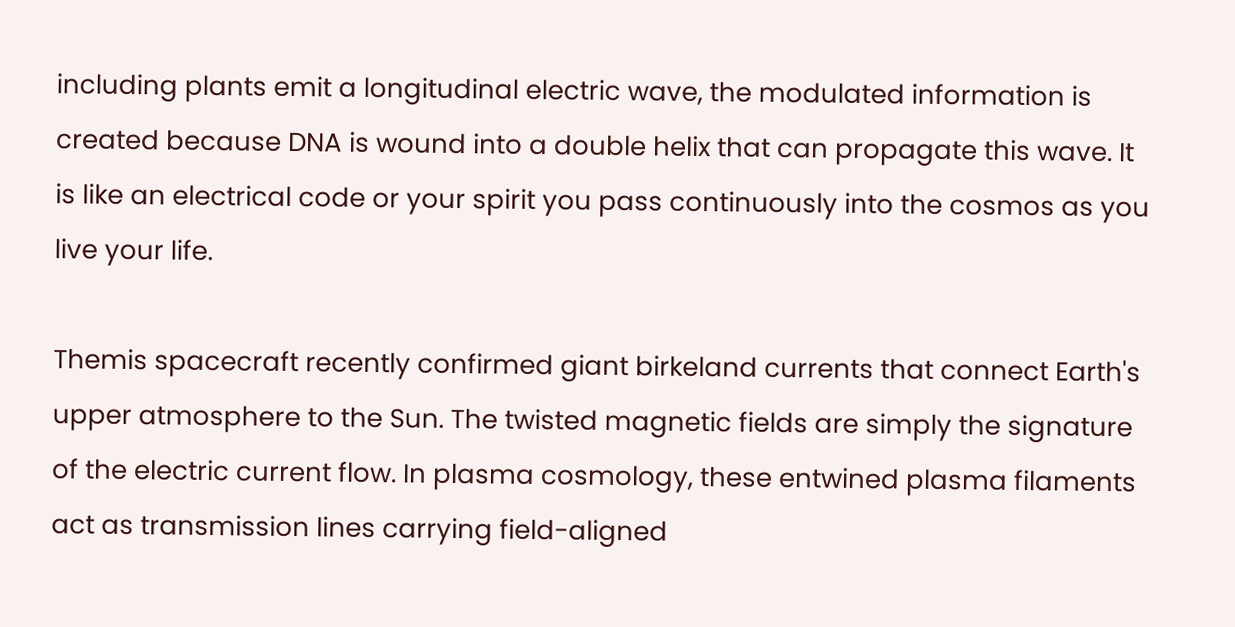including plants emit a longitudinal electric wave, the modulated information is created because DNA is wound into a double helix that can propagate this wave. It is like an electrical code or your spirit you pass continuously into the cosmos as you live your life.

Themis spacecraft recently confirmed giant birkeland currents that connect Earth's upper atmosphere to the Sun. The twisted magnetic fields are simply the signature of the electric current flow. In plasma cosmology, these entwined plasma filaments act as transmission lines carrying field-aligned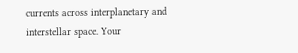currents across interplanetary and interstellar space. Your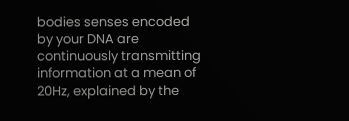bodies senses encoded by your DNA are continuously transmitting information at a mean of 20Hz, explained by the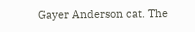Gayer Anderson cat. The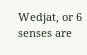Wedjat, or 6 senses are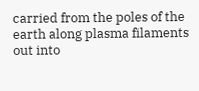carried from the poles of the earth along plasma filaments out into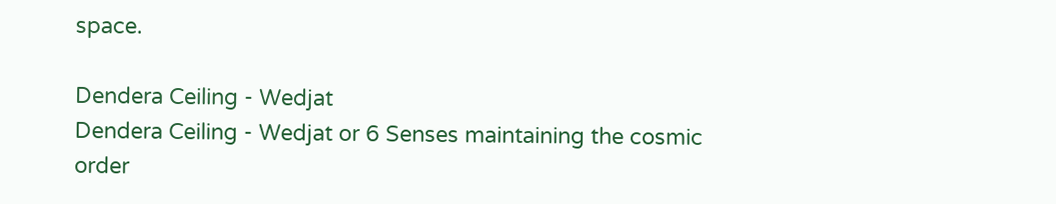space.

Dendera Ceiling - Wedjat
Dendera Ceiling - Wedjat or 6 Senses maintaining the cosmic order